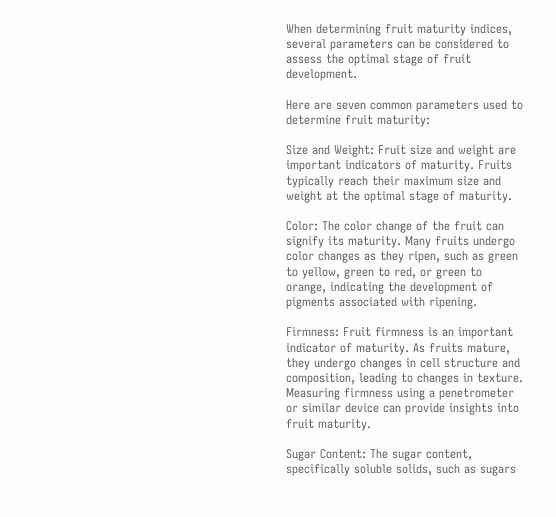When determining fruit maturity indices, several parameters can be considered to assess the optimal stage of fruit development.

Here are seven common parameters used to determine fruit maturity:

Size and Weight: Fruit size and weight are important indicators of maturity. Fruits typically reach their maximum size and weight at the optimal stage of maturity.

Color: The color change of the fruit can signify its maturity. Many fruits undergo color changes as they ripen, such as green to yellow, green to red, or green to orange, indicating the development of pigments associated with ripening.

Firmness: Fruit firmness is an important indicator of maturity. As fruits mature, they undergo changes in cell structure and composition, leading to changes in texture. Measuring firmness using a penetrometer or similar device can provide insights into fruit maturity.

Sugar Content: The sugar content, specifically soluble solids, such as sugars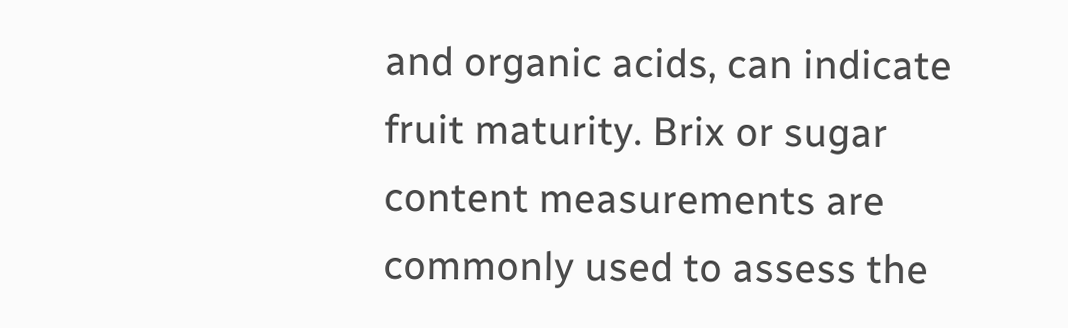and organic acids, can indicate fruit maturity. Brix or sugar content measurements are commonly used to assess the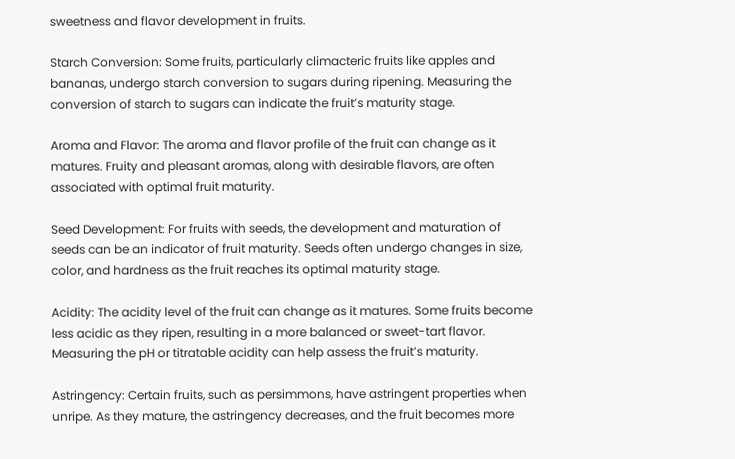sweetness and flavor development in fruits.

Starch Conversion: Some fruits, particularly climacteric fruits like apples and bananas, undergo starch conversion to sugars during ripening. Measuring the conversion of starch to sugars can indicate the fruit’s maturity stage.

Aroma and Flavor: The aroma and flavor profile of the fruit can change as it matures. Fruity and pleasant aromas, along with desirable flavors, are often associated with optimal fruit maturity.

Seed Development: For fruits with seeds, the development and maturation of seeds can be an indicator of fruit maturity. Seeds often undergo changes in size, color, and hardness as the fruit reaches its optimal maturity stage.

Acidity: The acidity level of the fruit can change as it matures. Some fruits become less acidic as they ripen, resulting in a more balanced or sweet-tart flavor. Measuring the pH or titratable acidity can help assess the fruit’s maturity.

Astringency: Certain fruits, such as persimmons, have astringent properties when unripe. As they mature, the astringency decreases, and the fruit becomes more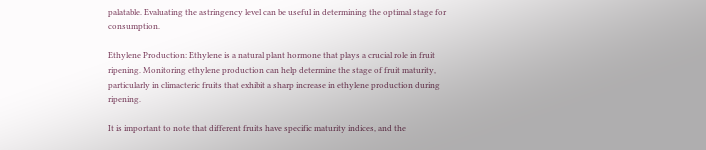palatable. Evaluating the astringency level can be useful in determining the optimal stage for consumption.

Ethylene Production: Ethylene is a natural plant hormone that plays a crucial role in fruit ripening. Monitoring ethylene production can help determine the stage of fruit maturity, particularly in climacteric fruits that exhibit a sharp increase in ethylene production during ripening.

It is important to note that different fruits have specific maturity indices, and the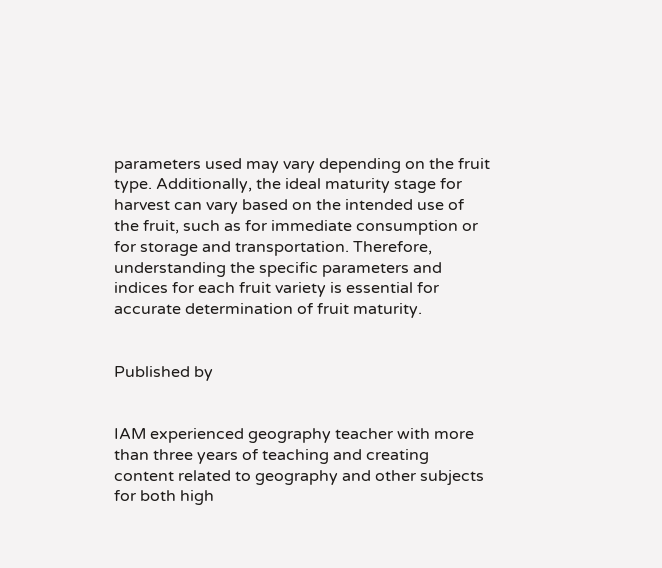parameters used may vary depending on the fruit type. Additionally, the ideal maturity stage for harvest can vary based on the intended use of the fruit, such as for immediate consumption or for storage and transportation. Therefore, understanding the specific parameters and indices for each fruit variety is essential for accurate determination of fruit maturity.


Published by


IAM experienced geography teacher with more than three years of teaching and creating content related to geography and other subjects for both high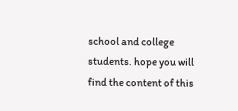school and college students. hope you will find the content of this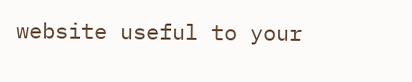website useful to your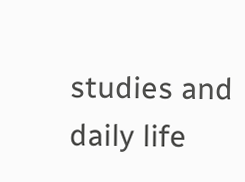studies and daily life